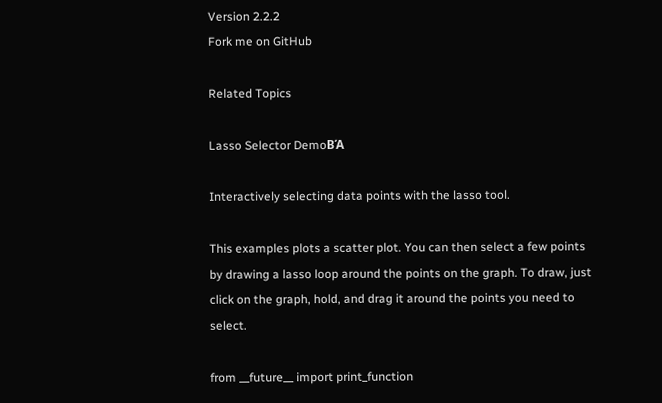Version 2.2.2
Fork me on GitHub

Related Topics

Lasso Selector DemoΒΆ

Interactively selecting data points with the lasso tool.

This examples plots a scatter plot. You can then select a few points by drawing a lasso loop around the points on the graph. To draw, just click on the graph, hold, and drag it around the points you need to select.

from __future__ import print_function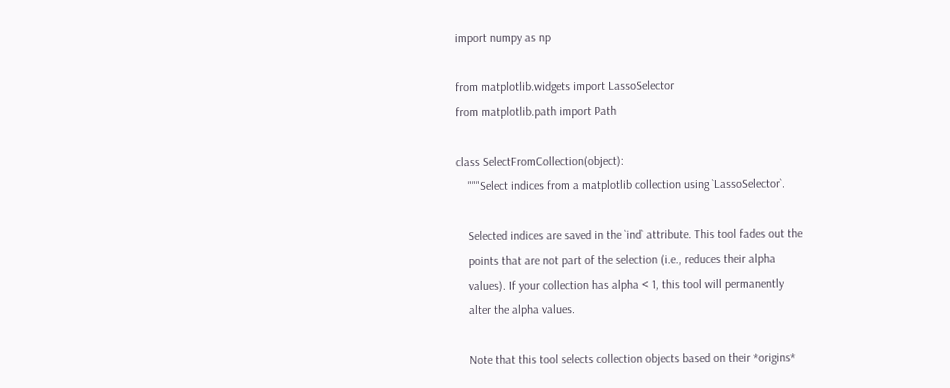import numpy as np

from matplotlib.widgets import LassoSelector
from matplotlib.path import Path

class SelectFromCollection(object):
    """Select indices from a matplotlib collection using `LassoSelector`.

    Selected indices are saved in the `ind` attribute. This tool fades out the
    points that are not part of the selection (i.e., reduces their alpha
    values). If your collection has alpha < 1, this tool will permanently
    alter the alpha values.

    Note that this tool selects collection objects based on their *origins*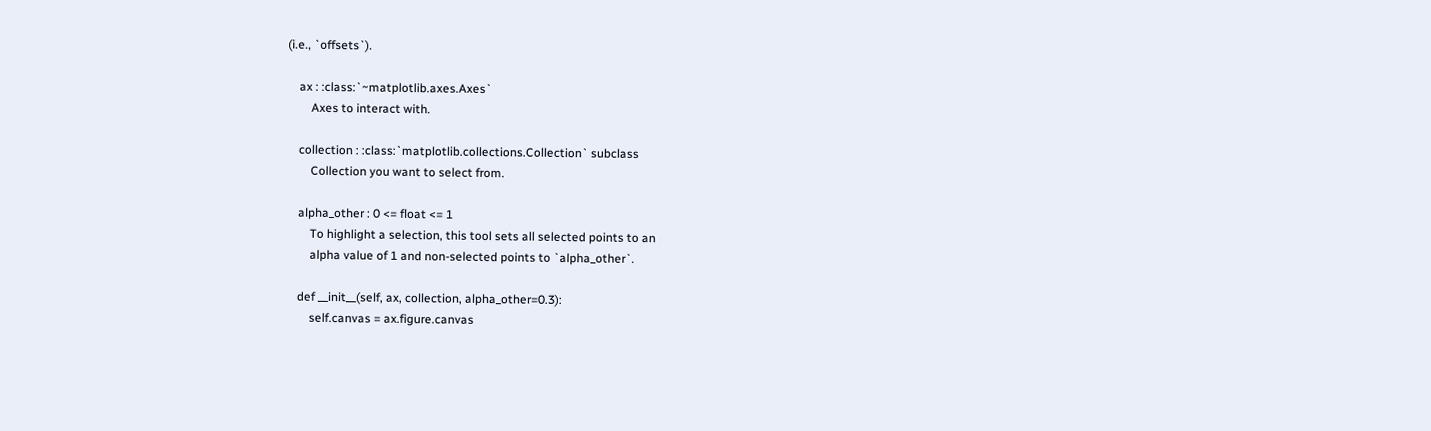(i.e., `offsets`).

    ax : :class:`~matplotlib.axes.Axes`
        Axes to interact with.

    collection : :class:`matplotlib.collections.Collection` subclass
        Collection you want to select from.

    alpha_other : 0 <= float <= 1
        To highlight a selection, this tool sets all selected points to an
        alpha value of 1 and non-selected points to `alpha_other`.

    def __init__(self, ax, collection, alpha_other=0.3):
        self.canvas = ax.figure.canvas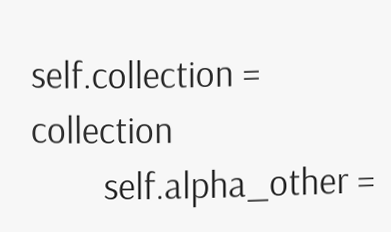self.collection = collection
        self.alpha_other =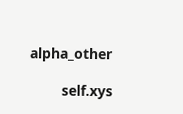alpha_other

        self.xys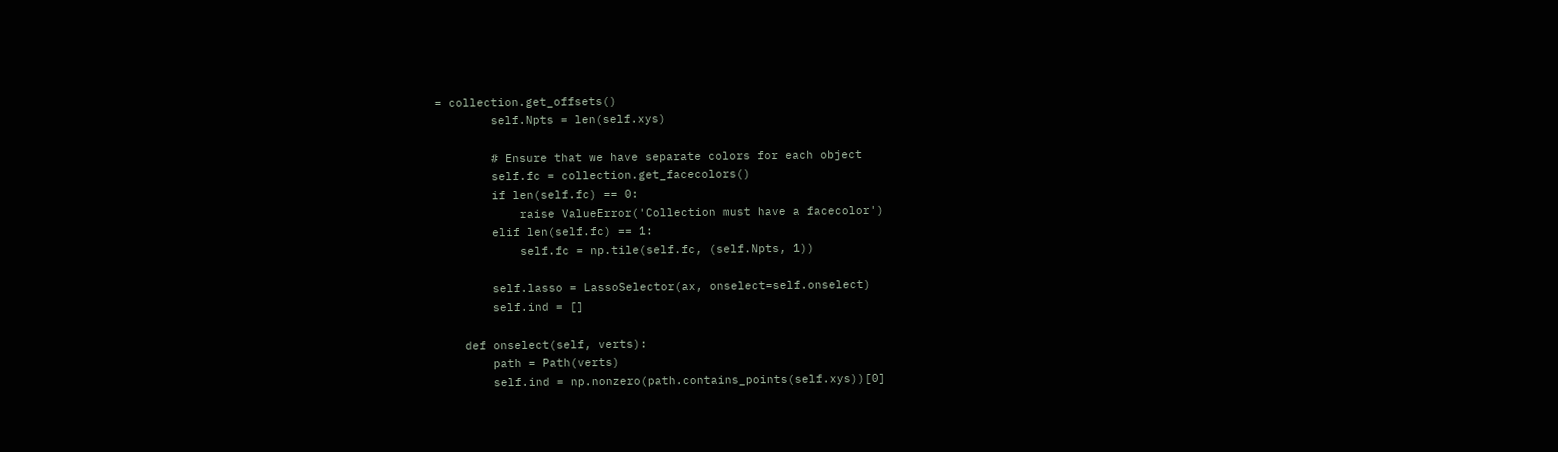= collection.get_offsets()
        self.Npts = len(self.xys)

        # Ensure that we have separate colors for each object
        self.fc = collection.get_facecolors()
        if len(self.fc) == 0:
            raise ValueError('Collection must have a facecolor')
        elif len(self.fc) == 1:
            self.fc = np.tile(self.fc, (self.Npts, 1))

        self.lasso = LassoSelector(ax, onselect=self.onselect)
        self.ind = []

    def onselect(self, verts):
        path = Path(verts)
        self.ind = np.nonzero(path.contains_points(self.xys))[0]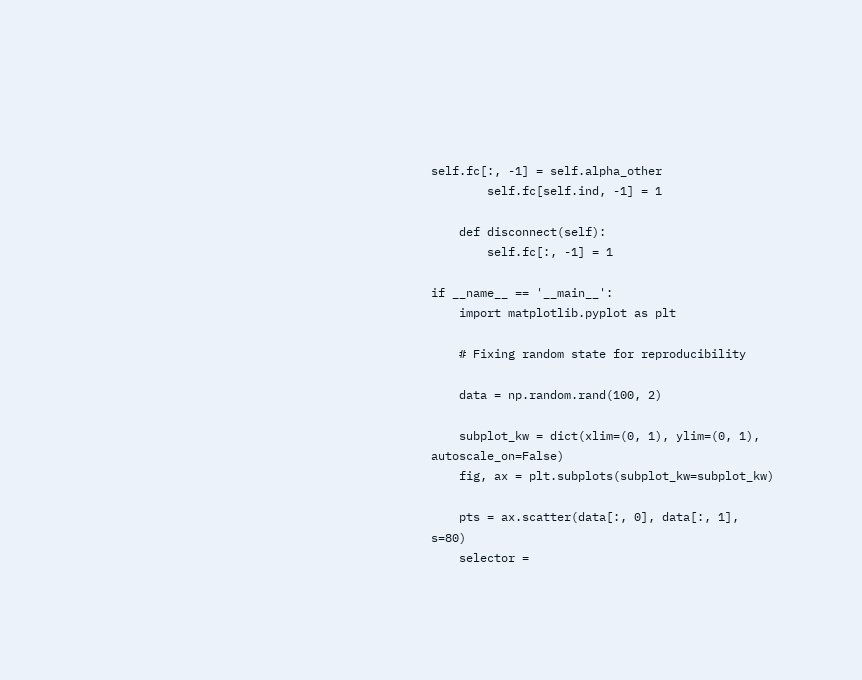self.fc[:, -1] = self.alpha_other
        self.fc[self.ind, -1] = 1

    def disconnect(self):
        self.fc[:, -1] = 1

if __name__ == '__main__':
    import matplotlib.pyplot as plt

    # Fixing random state for reproducibility

    data = np.random.rand(100, 2)

    subplot_kw = dict(xlim=(0, 1), ylim=(0, 1), autoscale_on=False)
    fig, ax = plt.subplots(subplot_kw=subplot_kw)

    pts = ax.scatter(data[:, 0], data[:, 1], s=80)
    selector =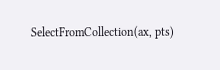SelectFromCollection(ax, pts)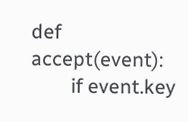def accept(event):
        if event.key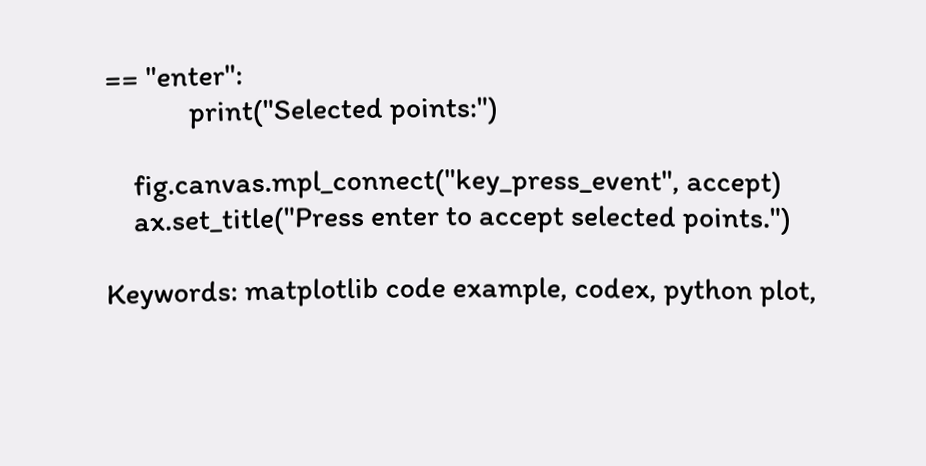== "enter":
            print("Selected points:")

    fig.canvas.mpl_connect("key_press_event", accept)
    ax.set_title("Press enter to accept selected points.")

Keywords: matplotlib code example, codex, python plot,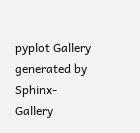pyplot Gallery generated by Sphinx-Gallery